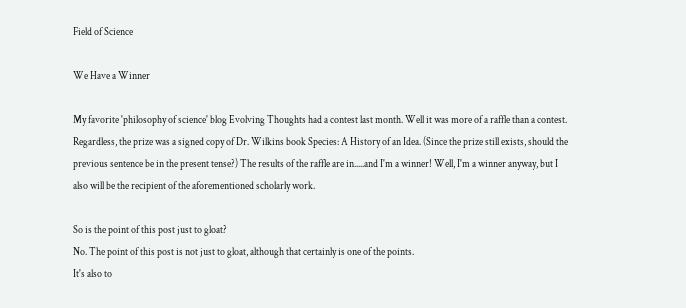Field of Science

We Have a Winner

My favorite 'philosophy of science' blog Evolving Thoughts had a contest last month. Well it was more of a raffle than a contest. Regardless, the prize was a signed copy of Dr. Wilkins book Species: A History of an Idea. (Since the prize still exists, should the previous sentence be in the present tense?) The results of the raffle are in.....and I'm a winner! Well, I'm a winner anyway, but I also will be the recipient of the aforementioned scholarly work.

So is the point of this post just to gloat?
No. The point of this post is not just to gloat, although that certainly is one of the points.
It's also to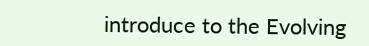introduce to the Evolving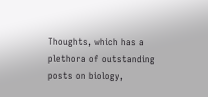Thoughts, which has a plethora of outstanding posts on biology,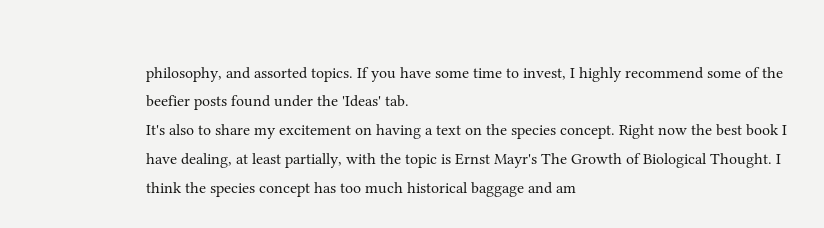philosophy, and assorted topics. If you have some time to invest, I highly recommend some of the beefier posts found under the 'Ideas' tab.
It's also to share my excitement on having a text on the species concept. Right now the best book I have dealing, at least partially, with the topic is Ernst Mayr's The Growth of Biological Thought. I think the species concept has too much historical baggage and am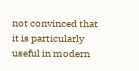not convinced that it is particularly useful in modern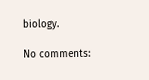biology.

No comments: